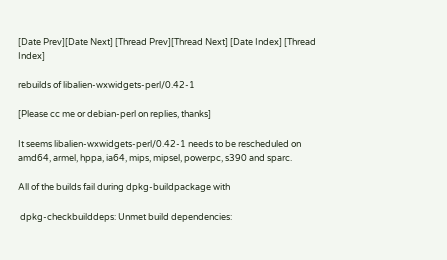[Date Prev][Date Next] [Thread Prev][Thread Next] [Date Index] [Thread Index]

rebuilds of libalien-wxwidgets-perl/0.42-1

[Please cc me or debian-perl on replies, thanks]

It seems libalien-wxwidgets-perl/0.42-1 needs to be rescheduled on
amd64, armel, hppa, ia64, mips, mipsel, powerpc, s390 and sparc.

All of the builds fail during dpkg-buildpackage with

 dpkg-checkbuilddeps: Unmet build dependencies: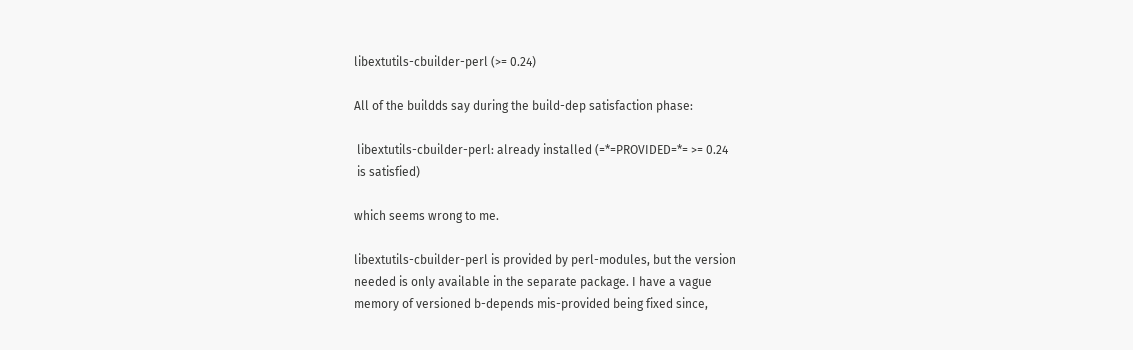libextutils-cbuilder-perl (>= 0.24)

All of the buildds say during the build-dep satisfaction phase:

 libextutils-cbuilder-perl: already installed (=*=PROVIDED=*= >= 0.24
 is satisfied)

which seems wrong to me.

libextutils-cbuilder-perl is provided by perl-modules, but the version
needed is only available in the separate package. I have a vague
memory of versioned b-depends mis-provided being fixed since,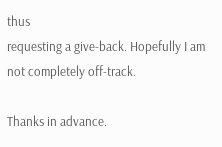thus
requesting a give-back. Hopefully I am not completely off-track.

Thanks in advance.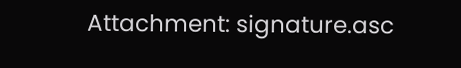Attachment: signature.asc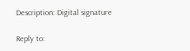Description: Digital signature

Reply to: